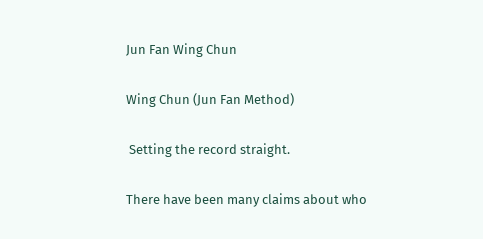Jun Fan Wing Chun

Wing Chun (Jun Fan Method)

 Setting the record straight.

There have been many claims about who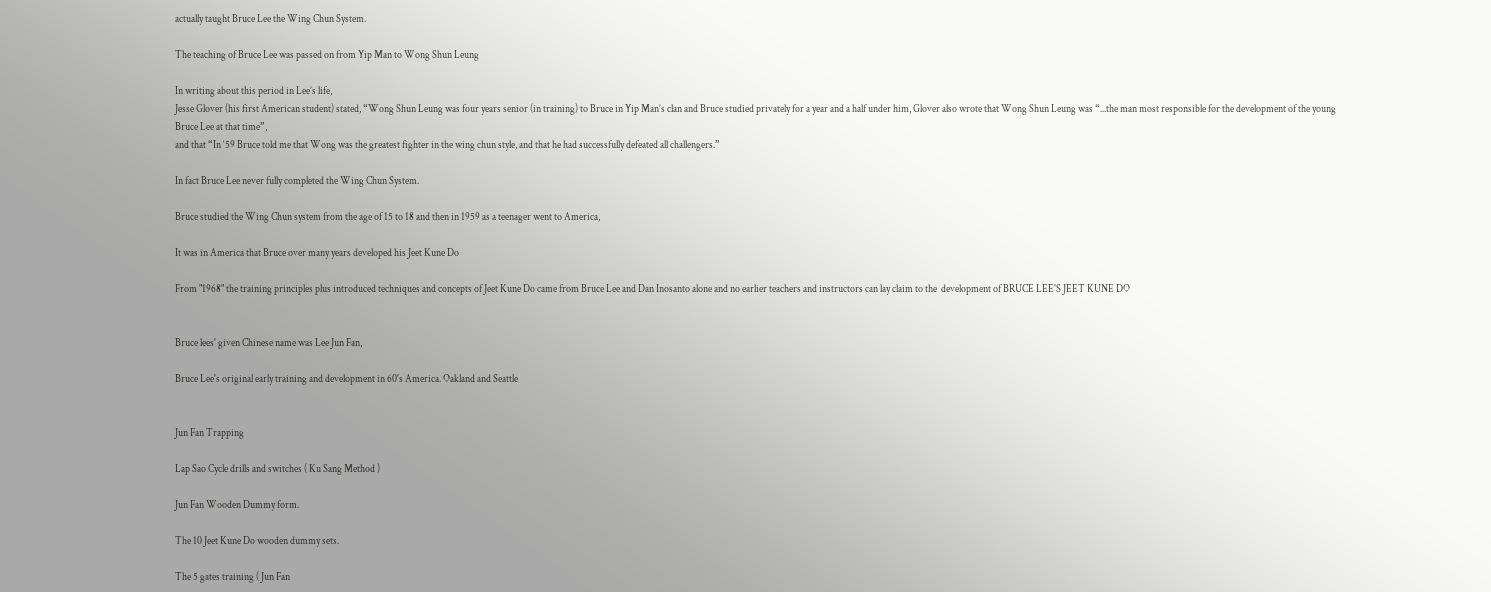actually taught Bruce Lee the Wing Chun System.

The teaching of Bruce Lee was passed on from Yip Man to Wong Shun Leung

In writing about this period in Lee’s life,
Jesse Glover (his first American student) stated, “Wong Shun Leung was four years senior (in training) to Bruce in Yip Man’s clan and Bruce studied privately for a year and a half under him, Glover also wrote that Wong Shun Leung was “...the man most responsible for the development of the young Bruce Lee at that time”,
and that “In ‘59 Bruce told me that Wong was the greatest fighter in the wing chun style, and that he had successfully defeated all challengers.”

In fact Bruce Lee never fully completed the Wing Chun System.

Bruce studied the Wing Chun system from the age of 15 to 18 and then in 1959 as a teenager went to America,

It was in America that Bruce over many years developed his Jeet Kune Do

From "1968" the training principles plus introduced techniques and concepts of Jeet Kune Do came from Bruce Lee and Dan Inosanto alone and no earlier teachers and instructors can lay claim to the  development of BRUCE LEE'S JEET KUNE DO


Bruce lees' given Chinese name was Lee Jun Fan,

Bruce Lee's original early training and development in 60's America. Oakland and Seattle


Jun Fan Trapping

Lap Sao Cycle drills and switches ( Ku Sang Method )

Jun Fan Wooden Dummy form.

The 10 Jeet Kune Do wooden dummy sets.

The 5 gates training ( Jun Fan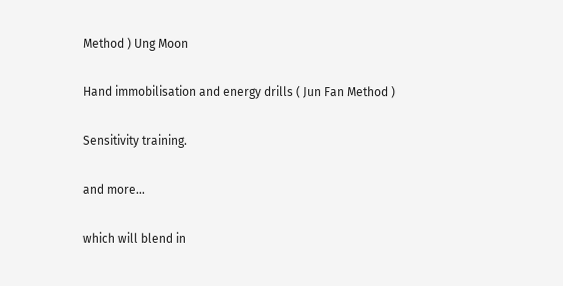Method ) Ung Moon

Hand immobilisation and energy drills ( Jun Fan Method )

Sensitivity training.

and more...

which will blend in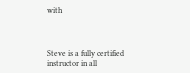with



Steve is a fully certified instructor in all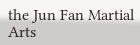the Jun Fan Martial Arts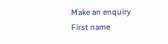Make an enquiry
First name